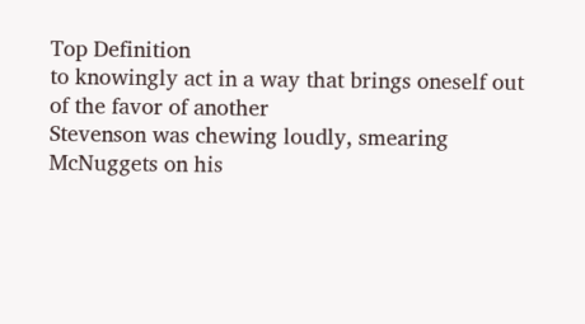Top Definition
to knowingly act in a way that brings oneself out of the favor of another
Stevenson was chewing loudly, smearing McNuggets on his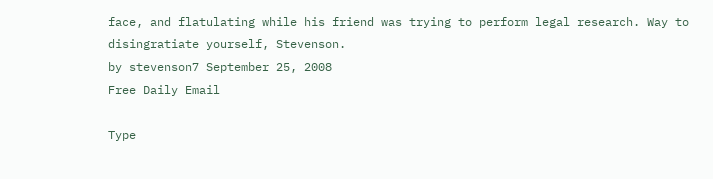face, and flatulating while his friend was trying to perform legal research. Way to disingratiate yourself, Stevenson.
by stevenson7 September 25, 2008
Free Daily Email

Type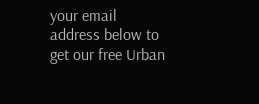your email address below to get our free Urban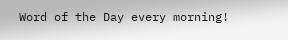Word of the Day every morning!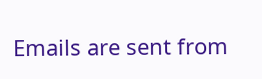Emails are sent from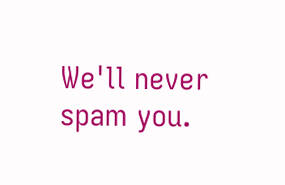We'll never spam you.